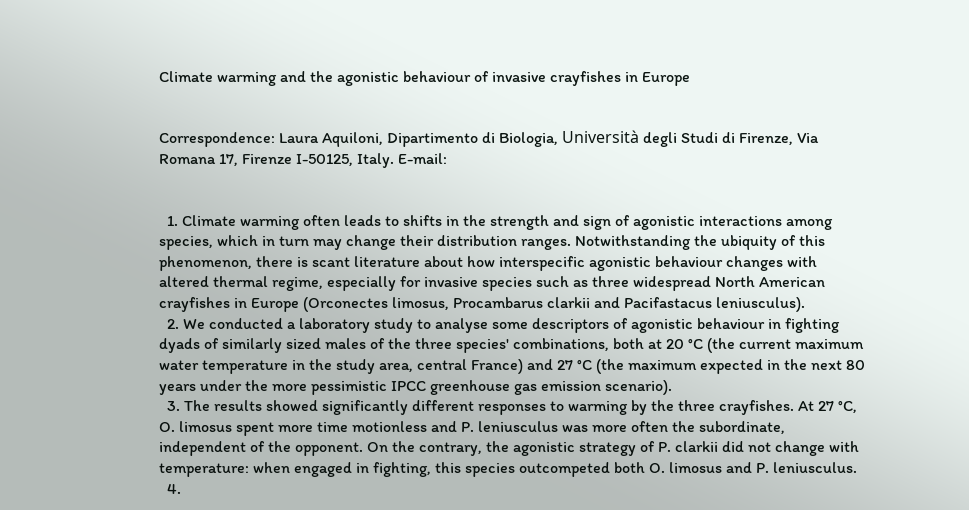Climate warming and the agonistic behaviour of invasive crayfishes in Europe


Correspondence: Laura Aquiloni, Dipartimento di Biologia, Università degli Studi di Firenze, Via Romana 17, Firenze I-50125, Italy. E-mail:


  1. Climate warming often leads to shifts in the strength and sign of agonistic interactions among species, which in turn may change their distribution ranges. Notwithstanding the ubiquity of this phenomenon, there is scant literature about how interspecific agonistic behaviour changes with altered thermal regime, especially for invasive species such as three widespread North American crayfishes in Europe (Orconectes limosus, Procambarus clarkii and Pacifastacus leniusculus).
  2. We conducted a laboratory study to analyse some descriptors of agonistic behaviour in fighting dyads of similarly sized males of the three species' combinations, both at 20 °C (the current maximum water temperature in the study area, central France) and 27 °C (the maximum expected in the next 80 years under the more pessimistic IPCC greenhouse gas emission scenario).
  3. The results showed significantly different responses to warming by the three crayfishes. At 27 °C, O. limosus spent more time motionless and P. leniusculus was more often the subordinate, independent of the opponent. On the contrary, the agonistic strategy of P. clarkii did not change with temperature: when engaged in fighting, this species outcompeted both O. limosus and P. leniusculus.
  4.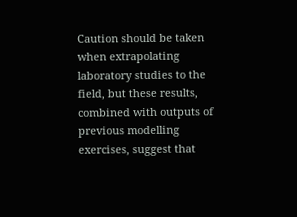Caution should be taken when extrapolating laboratory studies to the field, but these results, combined with outputs of previous modelling exercises, suggest that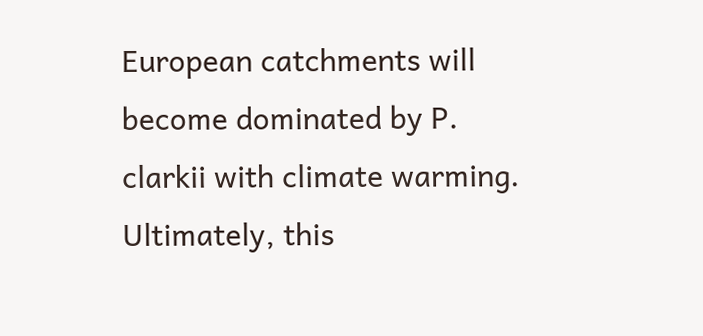European catchments will become dominated by P. clarkii with climate warming. Ultimately, this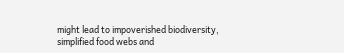might lead to impoverished biodiversity, simplified food webs and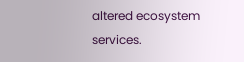altered ecosystem services.